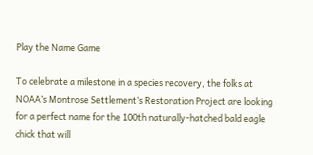Play the Name Game

To celebrate a milestone in a species recovery, the folks at NOAA’s Montrose Settlement’s Restoration Project are looking for a perfect name for the 100th naturally-hatched bald eagle chick that will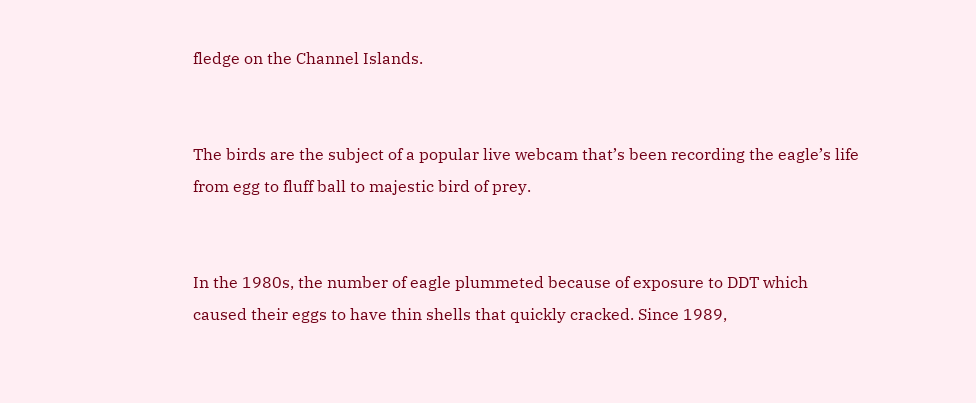fledge on the Channel Islands.


The birds are the subject of a popular live webcam that’s been recording the eagle’s life from egg to fluff ball to majestic bird of prey.


In the 1980s, the number of eagle plummeted because of exposure to DDT which caused their eggs to have thin shells that quickly cracked. Since 1989,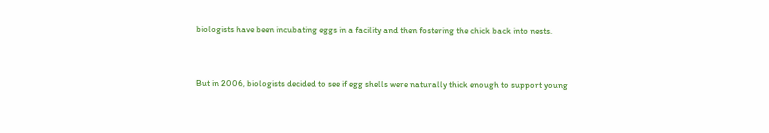biologists have been incubating eggs in a facility and then fostering the chick back into nests.


But in 2006, biologists decided to see if egg shells were naturally thick enough to support young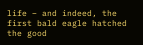life – and indeed, the first bald eagle hatched the good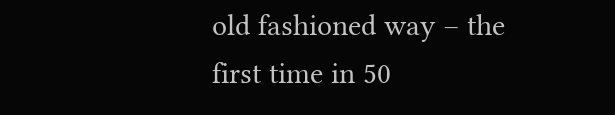old fashioned way – the first time in 50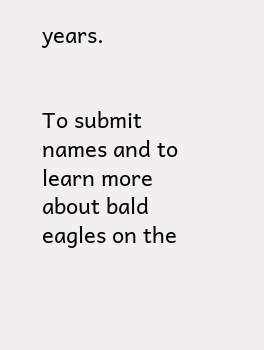years.


To submit names and to learn more about bald eagles on the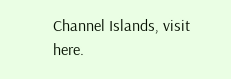Channel Islands, visit here.